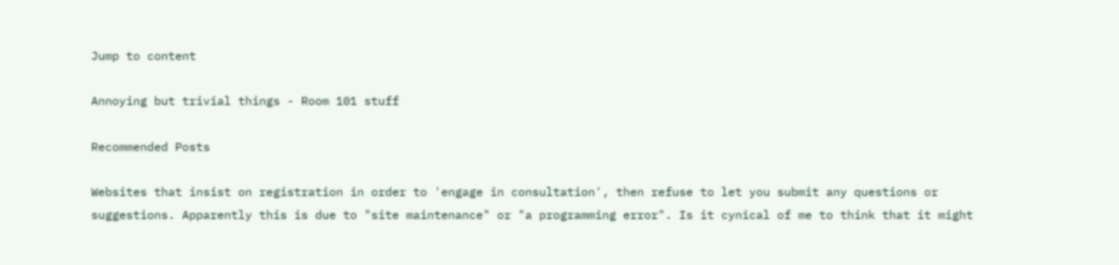Jump to content

Annoying but trivial things - Room 101 stuff

Recommended Posts

Websites that insist on registration in order to 'engage in consultation', then refuse to let you submit any questions or suggestions. Apparently this is due to "site maintenance" or "a programming error". Is it cynical of me to think that it might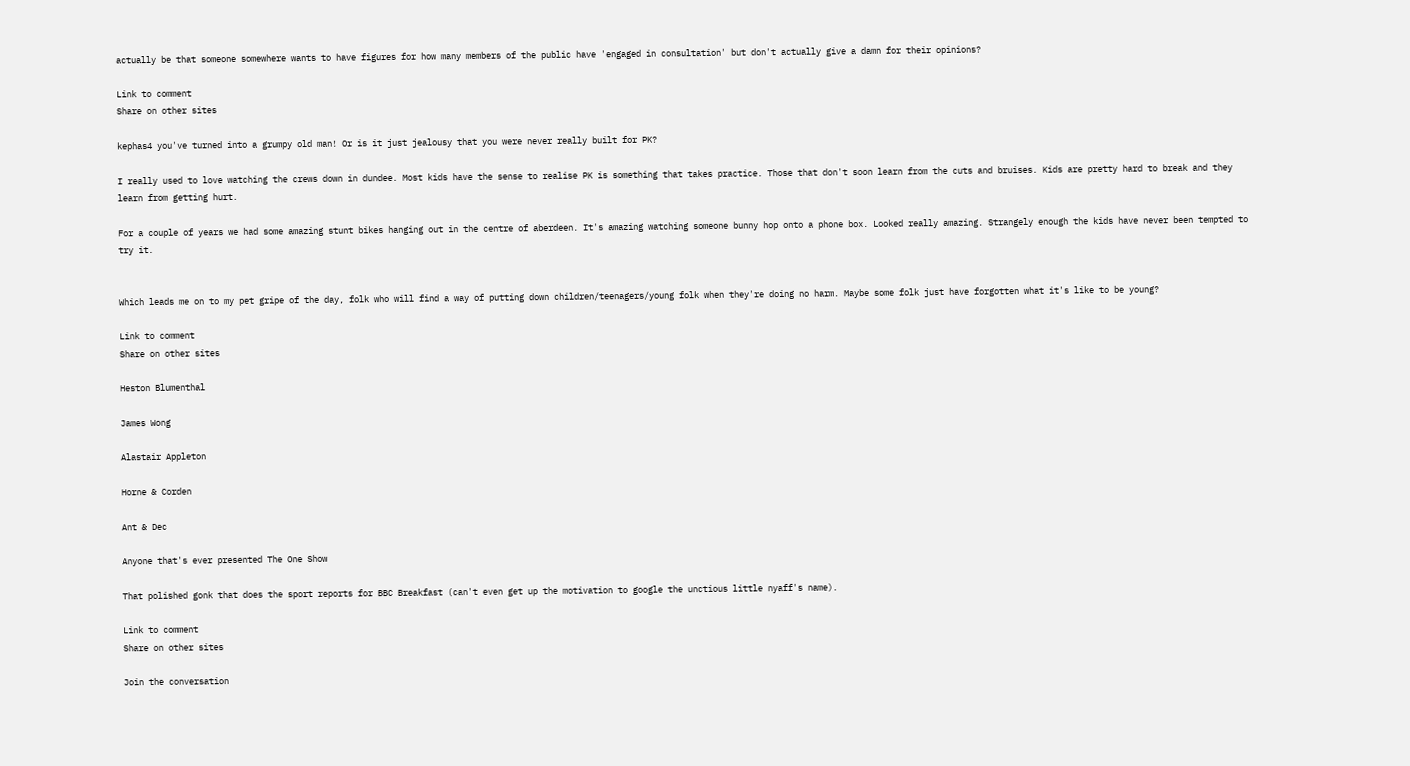actually be that someone somewhere wants to have figures for how many members of the public have 'engaged in consultation' but don't actually give a damn for their opinions?

Link to comment
Share on other sites

kephas4 you've turned into a grumpy old man! Or is it just jealousy that you were never really built for PK?

I really used to love watching the crews down in dundee. Most kids have the sense to realise PK is something that takes practice. Those that don't soon learn from the cuts and bruises. Kids are pretty hard to break and they learn from getting hurt.

For a couple of years we had some amazing stunt bikes hanging out in the centre of aberdeen. It's amazing watching someone bunny hop onto a phone box. Looked really amazing. Strangely enough the kids have never been tempted to try it.


Which leads me on to my pet gripe of the day, folk who will find a way of putting down children/teenagers/young folk when they're doing no harm. Maybe some folk just have forgotten what it's like to be young?

Link to comment
Share on other sites

Heston Blumenthal

James Wong

Alastair Appleton

Horne & Corden

Ant & Dec

Anyone that's ever presented The One Show

That polished gonk that does the sport reports for BBC Breakfast (can't even get up the motivation to google the unctious little nyaff's name).

Link to comment
Share on other sites

Join the conversation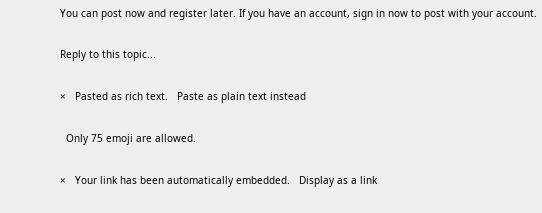You can post now and register later. If you have an account, sign in now to post with your account.

Reply to this topic...

×   Pasted as rich text.   Paste as plain text instead

  Only 75 emoji are allowed.

×   Your link has been automatically embedded.   Display as a link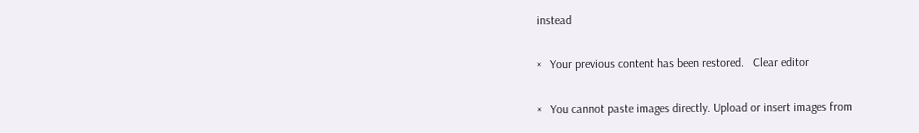instead

×   Your previous content has been restored.   Clear editor

×   You cannot paste images directly. Upload or insert images from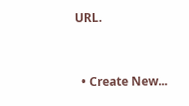URL.


  • Create New...